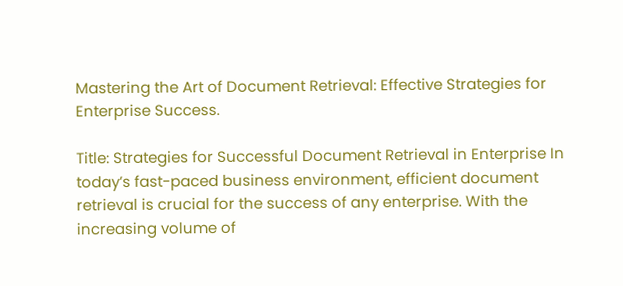Mastering the Art of Document Retrieval: Effective Strategies for Enterprise Success.

Title: Strategies for Successful Document Retrieval in Enterprise In today’s fast-paced business environment, efficient document retrieval is crucial for the success of any enterprise. With the increasing volume of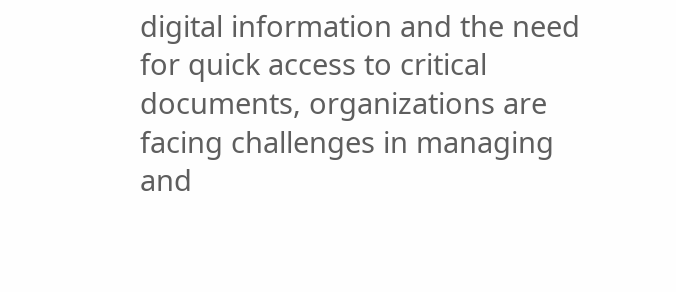digital information and the need for quick access to critical documents, organizations are facing challenges in managing and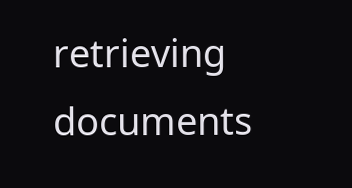retrieving documents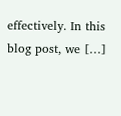effectively. In this blog post, we […]